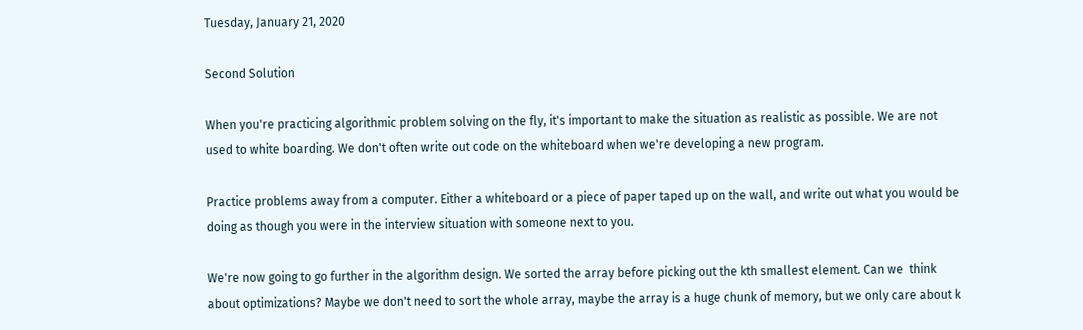Tuesday, January 21, 2020

Second Solution

When you're practicing algorithmic problem solving on the fly, it's important to make the situation as realistic as possible. We are not used to white boarding. We don't often write out code on the whiteboard when we're developing a new program.

Practice problems away from a computer. Either a whiteboard or a piece of paper taped up on the wall, and write out what you would be doing as though you were in the interview situation with someone next to you.

We're now going to go further in the algorithm design. We sorted the array before picking out the kth smallest element. Can we  think about optimizations? Maybe we don't need to sort the whole array, maybe the array is a huge chunk of memory, but we only care about k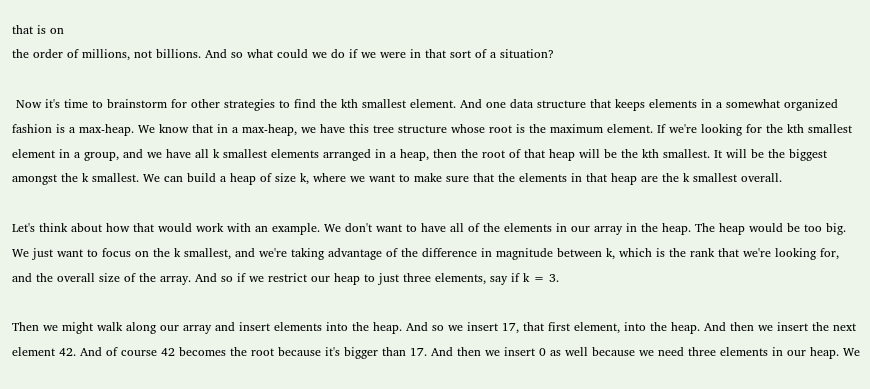that is on
the order of millions, not billions. And so what could we do if we were in that sort of a situation?

 Now it's time to brainstorm for other strategies to find the kth smallest element. And one data structure that keeps elements in a somewhat organized fashion is a max-heap. We know that in a max-heap, we have this tree structure whose root is the maximum element. If we're looking for the kth smallest element in a group, and we have all k smallest elements arranged in a heap, then the root of that heap will be the kth smallest. It will be the biggest amongst the k smallest. We can build a heap of size k, where we want to make sure that the elements in that heap are the k smallest overall.

Let's think about how that would work with an example. We don't want to have all of the elements in our array in the heap. The heap would be too big. We just want to focus on the k smallest, and we're taking advantage of the difference in magnitude between k, which is the rank that we're looking for,
and the overall size of the array. And so if we restrict our heap to just three elements, say if k = 3.

Then we might walk along our array and insert elements into the heap. And so we insert 17, that first element, into the heap. And then we insert the next element 42. And of course 42 becomes the root because it's bigger than 17. And then we insert 0 as well because we need three elements in our heap. We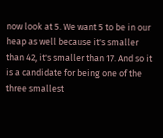now look at 5. We want 5 to be in our heap as well because it's smaller than 42, it's smaller than 17. And so it is a candidate for being one of the three smallest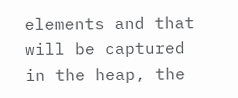elements and that will be captured in the heap, the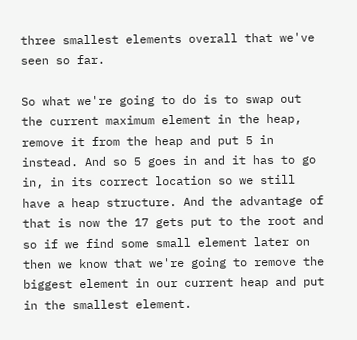three smallest elements overall that we've seen so far.

So what we're going to do is to swap out the current maximum element in the heap, remove it from the heap and put 5 in instead. And so 5 goes in and it has to go in, in its correct location so we still have a heap structure. And the advantage of that is now the 17 gets put to the root and so if we find some small element later on then we know that we're going to remove the biggest element in our current heap and put in the smallest element.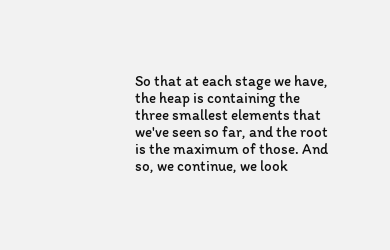So that at each stage we have, the heap is containing the three smallest elements that we've seen so far, and the root is the maximum of those. And so, we continue, we look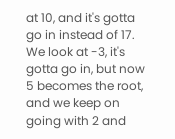at 10, and it's gotta go in instead of 17. We look at -3, it's gotta go in, but now 5 becomes the root, and we keep on going with 2 and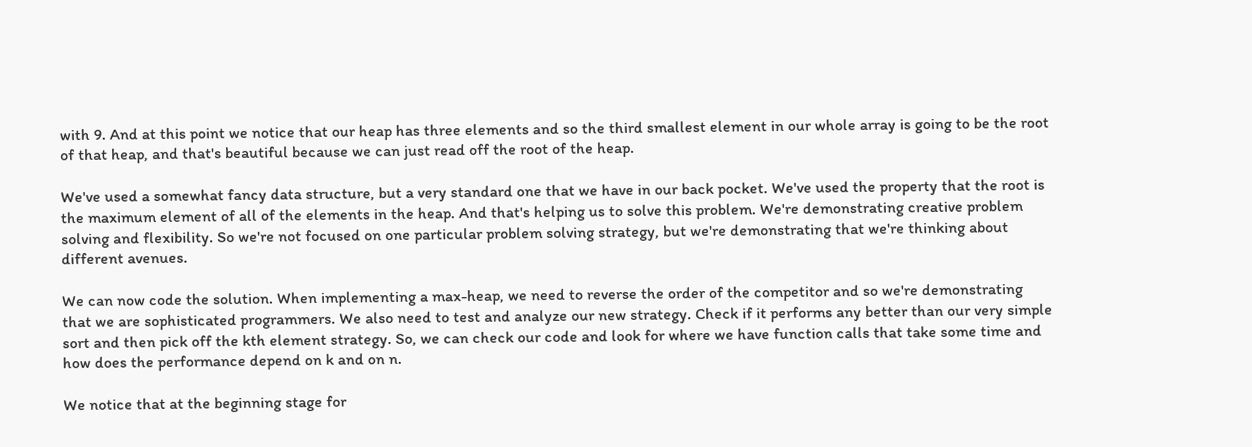with 9. And at this point we notice that our heap has three elements and so the third smallest element in our whole array is going to be the root of that heap, and that's beautiful because we can just read off the root of the heap.

We've used a somewhat fancy data structure, but a very standard one that we have in our back pocket. We've used the property that the root is the maximum element of all of the elements in the heap. And that's helping us to solve this problem. We're demonstrating creative problem solving and flexibility. So we're not focused on one particular problem solving strategy, but we're demonstrating that we're thinking about different avenues.

We can now code the solution. When implementing a max-heap, we need to reverse the order of the competitor and so we're demonstrating that we are sophisticated programmers. We also need to test and analyze our new strategy. Check if it performs any better than our very simple sort and then pick off the kth element strategy. So, we can check our code and look for where we have function calls that take some time and how does the performance depend on k and on n.

We notice that at the beginning stage for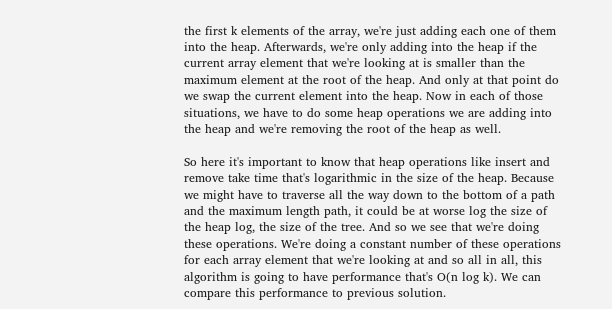the first k elements of the array, we're just adding each one of them into the heap. Afterwards, we're only adding into the heap if the current array element that we're looking at is smaller than the maximum element at the root of the heap. And only at that point do we swap the current element into the heap. Now in each of those situations, we have to do some heap operations we are adding into the heap and we're removing the root of the heap as well.

So here it's important to know that heap operations like insert and remove take time that's logarithmic in the size of the heap. Because we might have to traverse all the way down to the bottom of a path and the maximum length path, it could be at worse log the size of the heap log, the size of the tree. And so we see that we're doing these operations. We're doing a constant number of these operations for each array element that we're looking at and so all in all, this algorithm is going to have performance that's O(n log k). We can compare this performance to previous solution.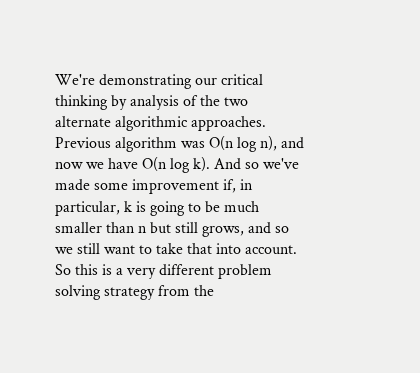We're demonstrating our critical thinking by analysis of the two alternate algorithmic approaches. Previous algorithm was O(n log n), and now we have O(n log k). And so we've made some improvement if, in particular, k is going to be much smaller than n but still grows, and so we still want to take that into account. So this is a very different problem solving strategy from the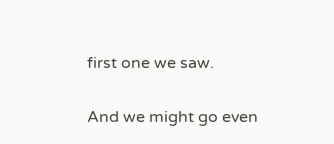first one we saw.

And we might go even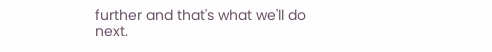further and that's what we'll do next.